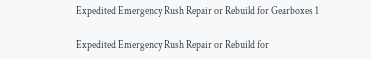Expedited Emergency Rush Repair or Rebuild for Gearboxes 1

Expedited Emergency Rush Repair or Rebuild for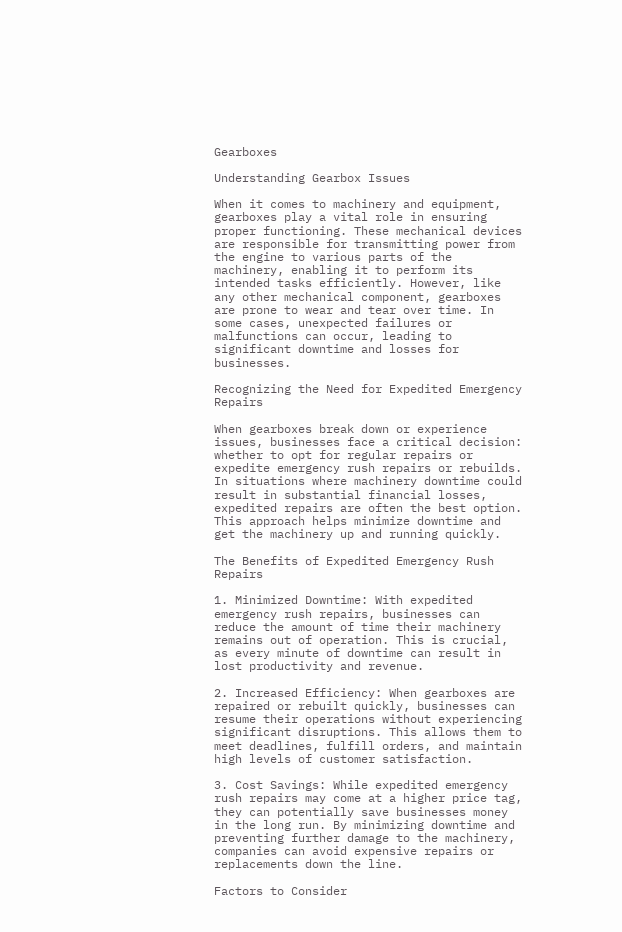Gearboxes

Understanding Gearbox Issues

When it comes to machinery and equipment, gearboxes play a vital role in ensuring proper functioning. These mechanical devices are responsible for transmitting power from the engine to various parts of the machinery, enabling it to perform its intended tasks efficiently. However, like any other mechanical component, gearboxes are prone to wear and tear over time. In some cases, unexpected failures or malfunctions can occur, leading to significant downtime and losses for businesses.

Recognizing the Need for Expedited Emergency Repairs

When gearboxes break down or experience issues, businesses face a critical decision: whether to opt for regular repairs or expedite emergency rush repairs or rebuilds. In situations where machinery downtime could result in substantial financial losses, expedited repairs are often the best option. This approach helps minimize downtime and get the machinery up and running quickly.

The Benefits of Expedited Emergency Rush Repairs

1. Minimized Downtime: With expedited emergency rush repairs, businesses can reduce the amount of time their machinery remains out of operation. This is crucial, as every minute of downtime can result in lost productivity and revenue.

2. Increased Efficiency: When gearboxes are repaired or rebuilt quickly, businesses can resume their operations without experiencing significant disruptions. This allows them to meet deadlines, fulfill orders, and maintain high levels of customer satisfaction.

3. Cost Savings: While expedited emergency rush repairs may come at a higher price tag, they can potentially save businesses money in the long run. By minimizing downtime and preventing further damage to the machinery, companies can avoid expensive repairs or replacements down the line.

Factors to Consider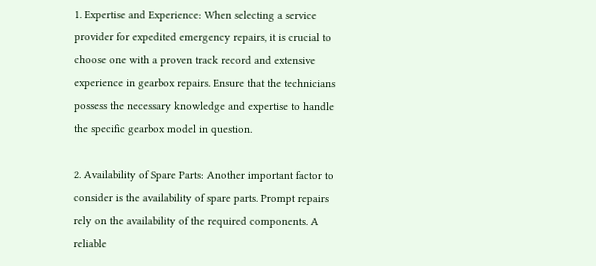1. Expertise and Experience: When selecting a service provider for expedited emergency repairs, it is crucial to choose one with a proven track record and extensive experience in gearbox repairs. Ensure that the technicians possess the necessary knowledge and expertise to handle the specific gearbox model in question.

2. Availability of Spare Parts: Another important factor to consider is the availability of spare parts. Prompt repairs rely on the availability of the required components. A reliable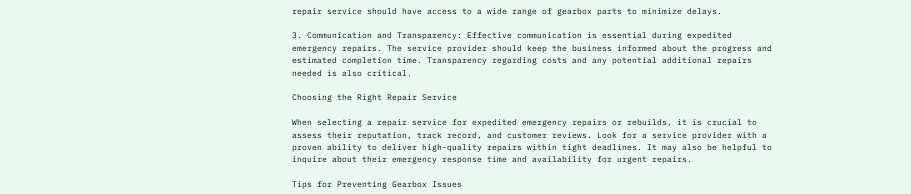repair service should have access to a wide range of gearbox parts to minimize delays.

3. Communication and Transparency: Effective communication is essential during expedited emergency repairs. The service provider should keep the business informed about the progress and estimated completion time. Transparency regarding costs and any potential additional repairs needed is also critical.

Choosing the Right Repair Service

When selecting a repair service for expedited emergency repairs or rebuilds, it is crucial to assess their reputation, track record, and customer reviews. Look for a service provider with a proven ability to deliver high-quality repairs within tight deadlines. It may also be helpful to inquire about their emergency response time and availability for urgent repairs.

Tips for Preventing Gearbox Issues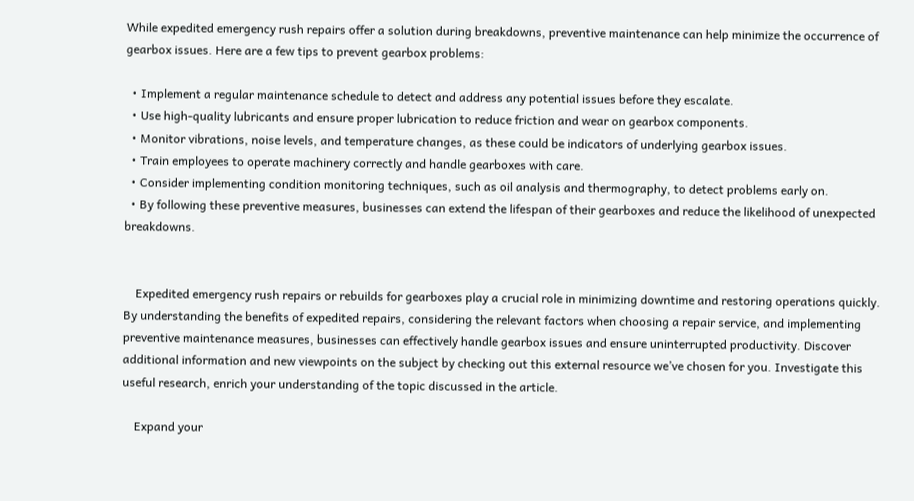While expedited emergency rush repairs offer a solution during breakdowns, preventive maintenance can help minimize the occurrence of gearbox issues. Here are a few tips to prevent gearbox problems:

  • Implement a regular maintenance schedule to detect and address any potential issues before they escalate.
  • Use high-quality lubricants and ensure proper lubrication to reduce friction and wear on gearbox components.
  • Monitor vibrations, noise levels, and temperature changes, as these could be indicators of underlying gearbox issues.
  • Train employees to operate machinery correctly and handle gearboxes with care.
  • Consider implementing condition monitoring techniques, such as oil analysis and thermography, to detect problems early on.
  • By following these preventive measures, businesses can extend the lifespan of their gearboxes and reduce the likelihood of unexpected breakdowns.


    Expedited emergency rush repairs or rebuilds for gearboxes play a crucial role in minimizing downtime and restoring operations quickly. By understanding the benefits of expedited repairs, considering the relevant factors when choosing a repair service, and implementing preventive maintenance measures, businesses can effectively handle gearbox issues and ensure uninterrupted productivity. Discover additional information and new viewpoints on the subject by checking out this external resource we’ve chosen for you. Investigate this useful research, enrich your understanding of the topic discussed in the article.

    Expand your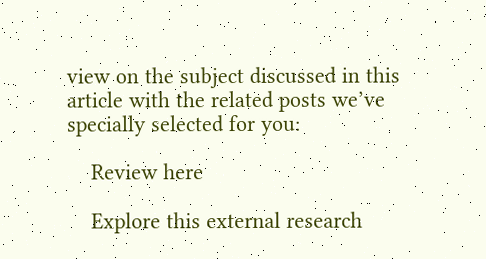view on the subject discussed in this article with the related posts we’ve specially selected for you:

    Review here

    Explore this external research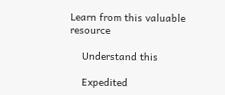Learn from this valuable resource

    Understand this

    Expedited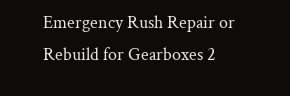Emergency Rush Repair or Rebuild for Gearboxes 2